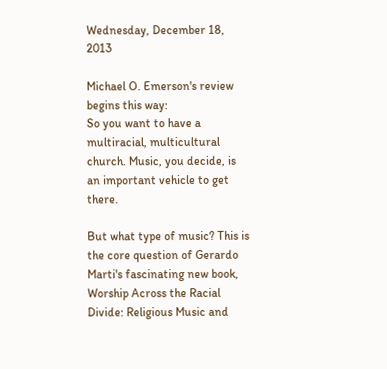Wednesday, December 18, 2013

Michael O. Emerson's review begins this way:
So you want to have a multiracial, multicultural church. Music, you decide, is an important vehicle to get there.

But what type of music? This is the core question of Gerardo Marti's fascinating new book, Worship Across the Racial Divide: Religious Music and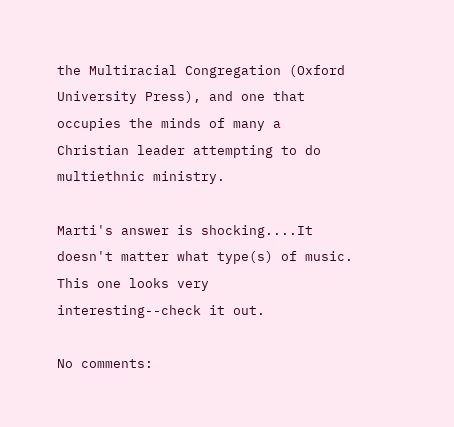the Multiracial Congregation (Oxford University Press), and one that occupies the minds of many a Christian leader attempting to do multiethnic ministry.

Marti's answer is shocking....It doesn't matter what type(s) of music.
This one looks very interesting--check it out.

No comments: